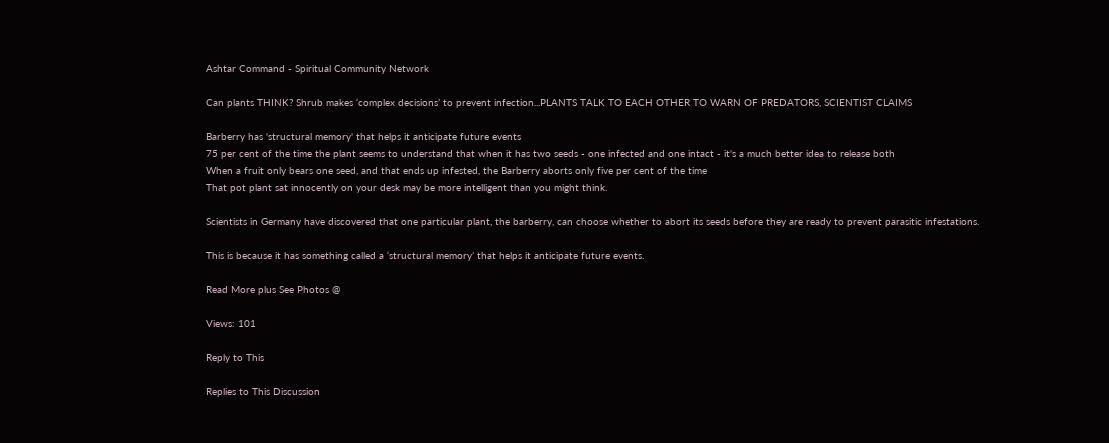Ashtar Command - Spiritual Community Network

Can plants THINK? Shrub makes ‘complex decisions’ to prevent infection...PLANTS TALK TO EACH OTHER TO WARN OF PREDATORS, SCIENTIST CLAIMS

Barberry has 'structural memory' that helps it anticipate future events
75 per cent of the time the plant seems to understand that when it has two seeds - one infected and one intact - it's a much better idea to release both
When a fruit only bears one seed, and that ends up infested, the Barberry aborts only five per cent of the time
That pot plant sat innocently on your desk may be more intelligent than you might think.

Scientists in Germany have discovered that one particular plant, the barberry, can choose whether to abort its seeds before they are ready to prevent parasitic infestations.

This is because it has something called a ‘structural memory’ that helps it anticipate future events.

Read More plus See Photos @

Views: 101

Reply to This

Replies to This Discussion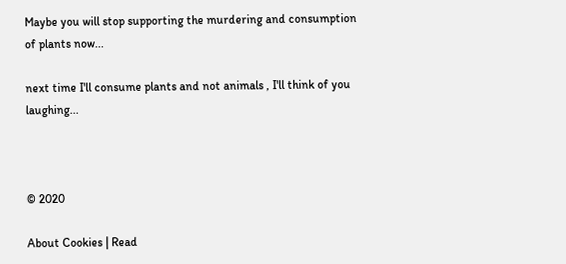Maybe you will stop supporting the murdering and consumption of plants now...

next time I'll consume plants and not animals , I'll think of you laughing...



© 2020

About Cookies | Read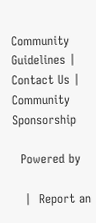Community Guidelines | Contact Us | Community Sponsorship

  Powered by

   |  Report an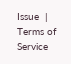Issue  |  Terms of Service